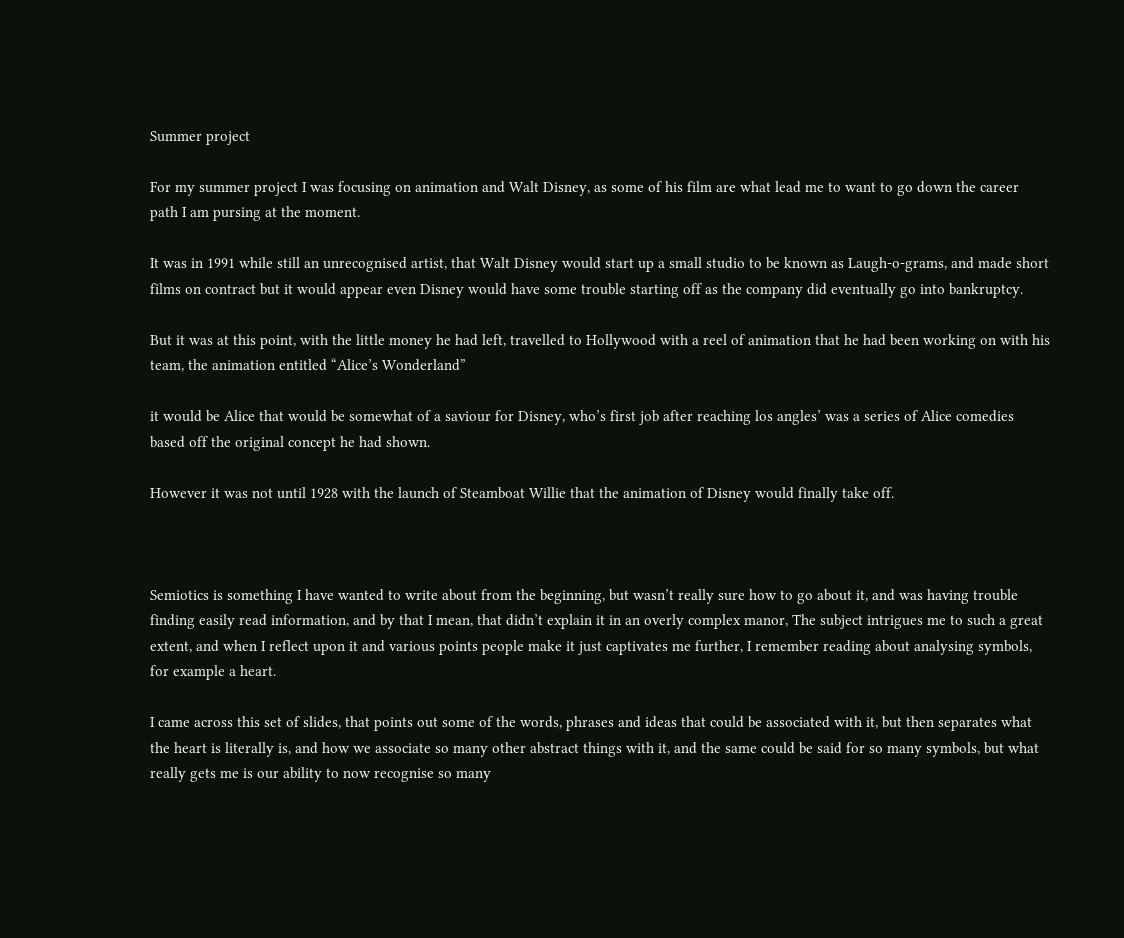Summer project

For my summer project I was focusing on animation and Walt Disney, as some of his film are what lead me to want to go down the career path I am pursing at the moment.

It was in 1991 while still an unrecognised artist, that Walt Disney would start up a small studio to be known as Laugh-o-grams, and made short films on contract but it would appear even Disney would have some trouble starting off as the company did eventually go into bankruptcy.

But it was at this point, with the little money he had left, travelled to Hollywood with a reel of animation that he had been working on with his team, the animation entitled “Alice’s Wonderland”

it would be Alice that would be somewhat of a saviour for Disney, who’s first job after reaching los angles’ was a series of Alice comedies based off the original concept he had shown.

However it was not until 1928 with the launch of Steamboat Willie that the animation of Disney would finally take off.



Semiotics is something I have wanted to write about from the beginning, but wasn’t really sure how to go about it, and was having trouble finding easily read information, and by that I mean, that didn’t explain it in an overly complex manor, The subject intrigues me to such a great extent, and when I reflect upon it and various points people make it just captivates me further, I remember reading about analysing symbols, for example a heart.

I came across this set of slides, that points out some of the words, phrases and ideas that could be associated with it, but then separates what the heart is literally is, and how we associate so many other abstract things with it, and the same could be said for so many symbols, but what really gets me is our ability to now recognise so many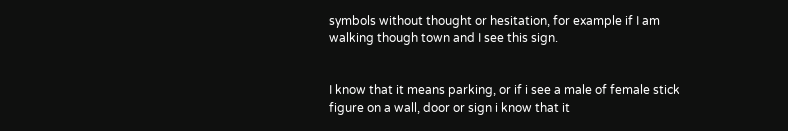symbols without thought or hesitation, for example if I am walking though town and I see this sign.


I know that it means parking, or if i see a male of female stick figure on a wall, door or sign i know that it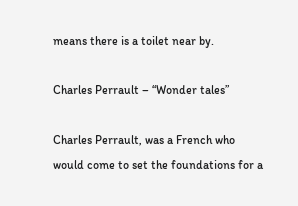means there is a toilet near by.

Charles Perrault – “Wonder tales”

Charles Perrault, was a French who would come to set the foundations for a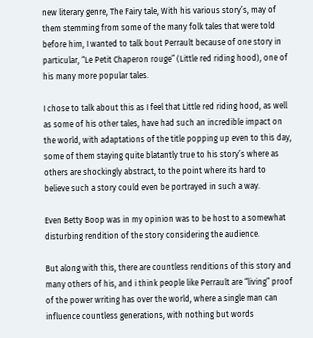new literary genre, The Fairy tale, With his various story’s, may of them stemming from some of the many folk tales that were told before him, I wanted to talk bout Perrault because of one story in particular, “Le Petit Chaperon rouge” (Little red riding hood), one of his many more popular tales.

I chose to talk about this as I feel that Little red riding hood, as well as some of his other tales, have had such an incredible impact on the world, with adaptations of the title popping up even to this day, some of them staying quite blatantly true to his story’s where as others are shockingly abstract, to the point where its hard to believe such a story could even be portrayed in such a way.

Even Betty Boop was in my opinion was to be host to a somewhat disturbing rendition of the story considering the audience.

But along with this, there are countless renditions of this story and many others of his, and i think people like Perrault are “living” proof of the power writing has over the world, where a single man can influence countless generations, with nothing but words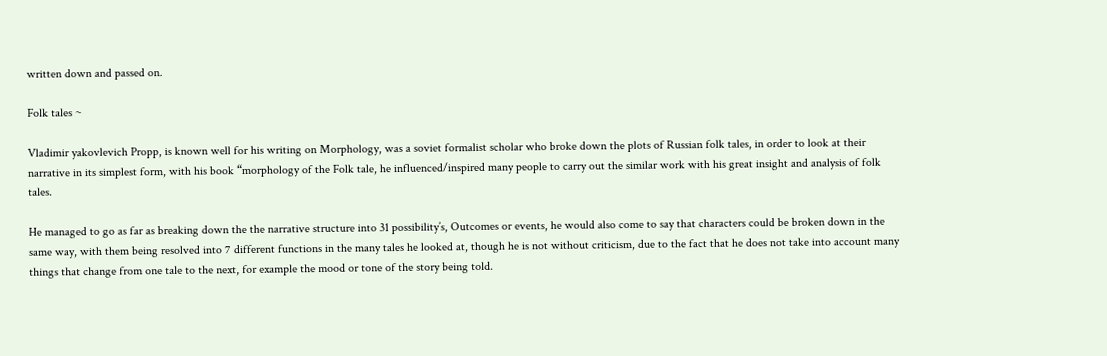written down and passed on.

Folk tales ~

Vladimir yakovlevich Propp, is known well for his writing on Morphology, was a soviet formalist scholar who broke down the plots of Russian folk tales, in order to look at their narrative in its simplest form, with his book “morphology of the Folk tale, he influenced/inspired many people to carry out the similar work with his great insight and analysis of folk tales.

He managed to go as far as breaking down the the narrative structure into 31 possibility’s, Outcomes or events, he would also come to say that characters could be broken down in the same way, with them being resolved into 7 different functions in the many tales he looked at, though he is not without criticism, due to the fact that he does not take into account many things that change from one tale to the next, for example the mood or tone of the story being told.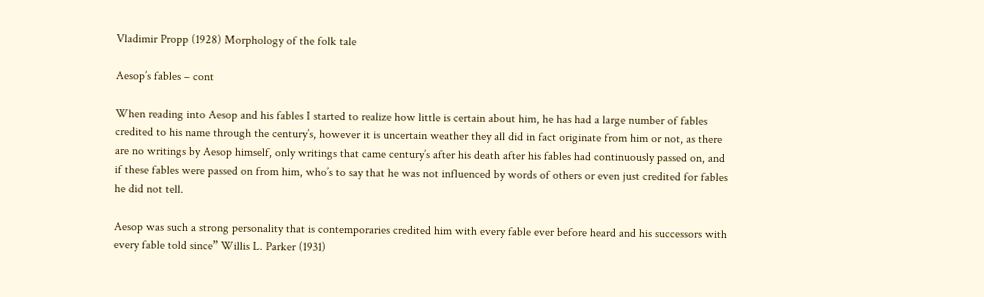Vladimir Propp (1928) Morphology of the folk tale

Aesop’s fables – cont

When reading into Aesop and his fables I started to realize how little is certain about him, he has had a large number of fables credited to his name through the century’s, however it is uncertain weather they all did in fact originate from him or not, as there are no writings by Aesop himself, only writings that came century’s after his death after his fables had continuously passed on, and if these fables were passed on from him, who’s to say that he was not influenced by words of others or even just credited for fables he did not tell.

Aesop was such a strong personality that is contemporaries credited him with every fable ever before heard and his successors with every fable told since” Willis L. Parker (1931)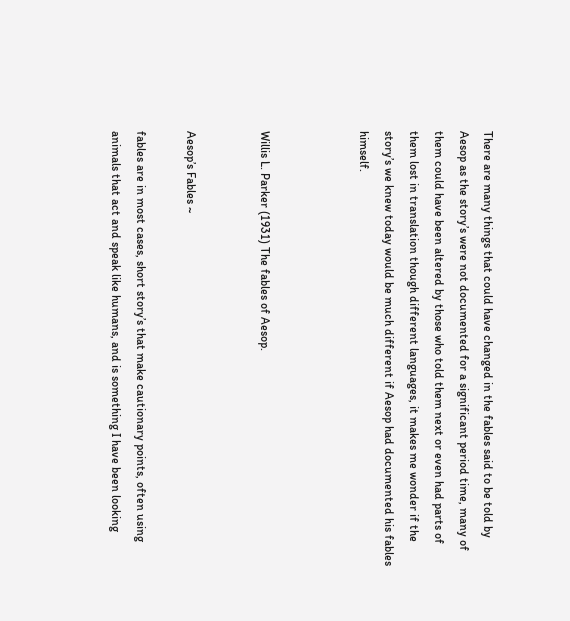There are many things that could have changed in the fables said to be told by Aesop as the story’s were not documented for a significant period time, many of them could have been altered by those who told them next or even had parts of them lost in translation though different languages, it makes me wonder if the story’s we knew today would be much different if Aesop had documented his fables himself.



Willis L. Parker (1931) The fables of Aesop.


Aesop’s Fables ~

fables are in most cases, short story’s that make cautionary points, often using animals that act and speak like humans, and is something I have been looking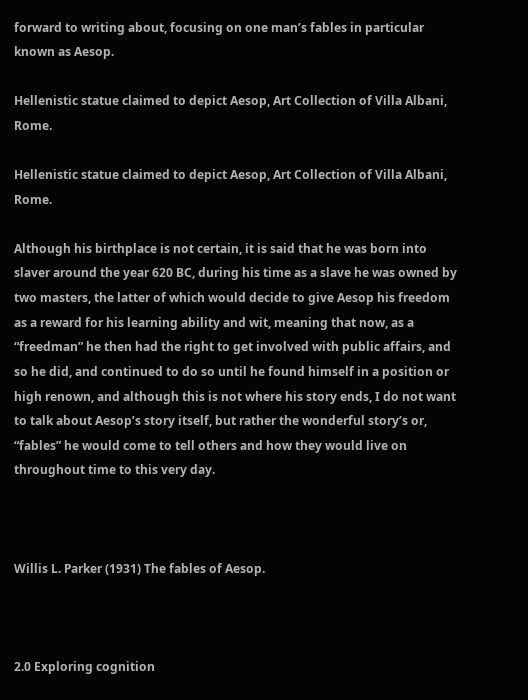forward to writing about, focusing on one man’s fables in particular known as Aesop.

Hellenistic statue claimed to depict Aesop, Art Collection of Villa Albani, Rome.

Hellenistic statue claimed to depict Aesop, Art Collection of Villa Albani, Rome.

Although his birthplace is not certain, it is said that he was born into slaver around the year 620 BC, during his time as a slave he was owned by two masters, the latter of which would decide to give Aesop his freedom as a reward for his learning ability and wit, meaning that now, as a “freedman” he then had the right to get involved with public affairs, and so he did, and continued to do so until he found himself in a position or high renown, and although this is not where his story ends, I do not want to talk about Aesop’s story itself, but rather the wonderful story’s or, “fables” he would come to tell others and how they would live on throughout time to this very day.



Willis L. Parker (1931) The fables of Aesop.



2.0 Exploring cognition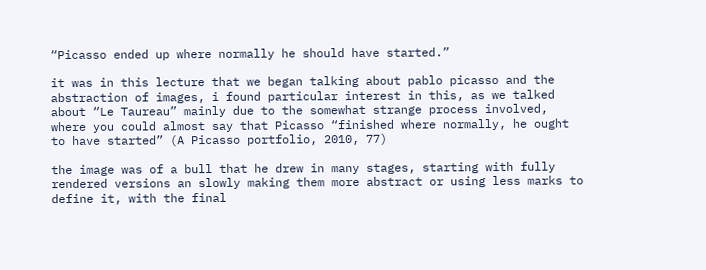“Picasso ended up where normally he should have started.”

it was in this lecture that we began talking about pablo picasso and the abstraction of images, i found particular interest in this, as we talked about “Le Taureau” mainly due to the somewhat strange process involved, where you could almost say that Picasso “finished where normally, he ought to have started” (A Picasso portfolio, 2010, 77)

the image was of a bull that he drew in many stages, starting with fully rendered versions an slowly making them more abstract or using less marks to define it, with the final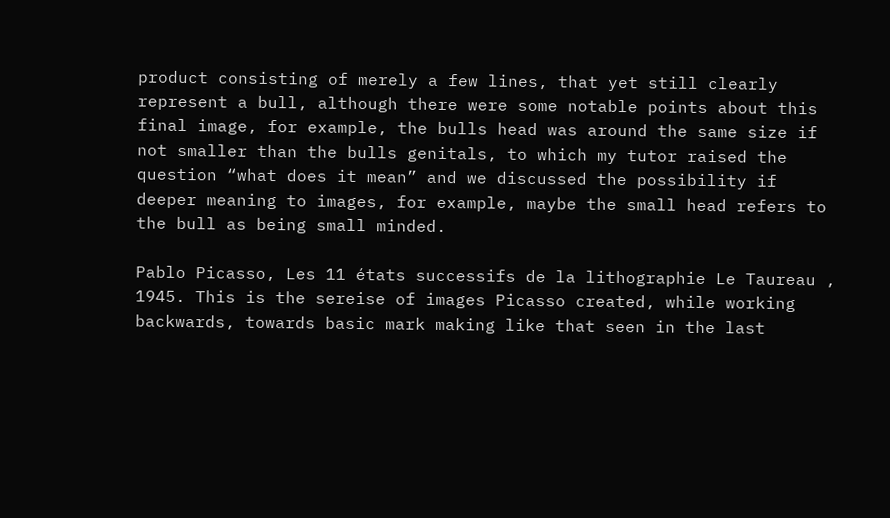product consisting of merely a few lines, that yet still clearly represent a bull, although there were some notable points about this final image, for example, the bulls head was around the same size if not smaller than the bulls genitals, to which my tutor raised the question “what does it mean” and we discussed the possibility if deeper meaning to images, for example, maybe the small head refers to the bull as being small minded.

Pablo Picasso, Les 11 états successifs de la lithographie Le Taureau , 1945. This is the sereise of images Picasso created, while working backwards, towards basic mark making like that seen in the last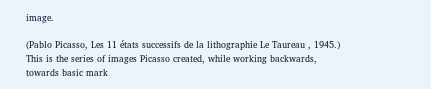image.

(Pablo Picasso, Les 11 états successifs de la lithographie Le Taureau , 1945.)
This is the series of images Picasso created, while working backwards, towards basic mark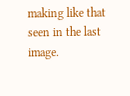making like that seen in the last image.